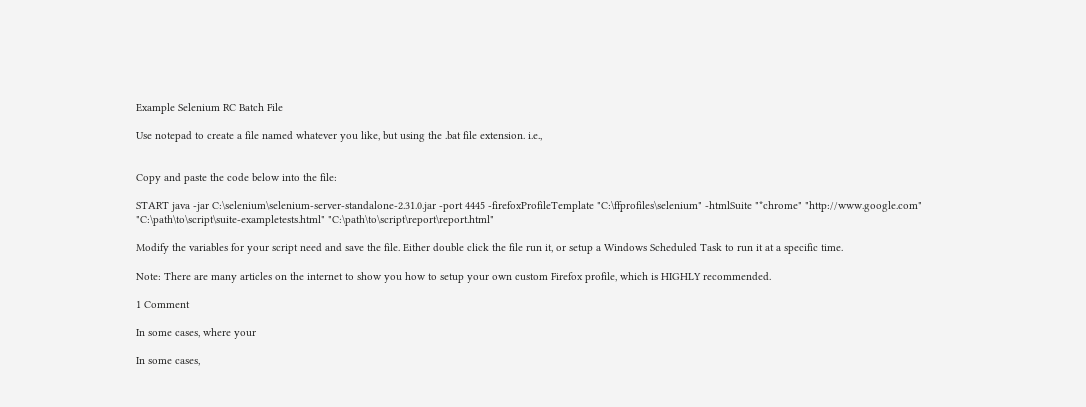Example Selenium RC Batch File

Use notepad to create a file named whatever you like, but using the .bat file extension. i.e.,


Copy and paste the code below into the file:

START java -jar C:\selenium\selenium-server-standalone-2.31.0.jar -port 4445 -firefoxProfileTemplate "C:\ffprofiles\selenium" -htmlSuite "*chrome" "http://www.google.com" "C:\path\to\script\suite-exampletests.html" "C:\path\to\script\report\report.html"

Modify the variables for your script need and save the file. Either double click the file run it, or setup a Windows Scheduled Task to run it at a specific time.

Note: There are many articles on the internet to show you how to setup your own custom Firefox profile, which is HIGHLY recommended.

1 Comment

In some cases, where your

In some cases,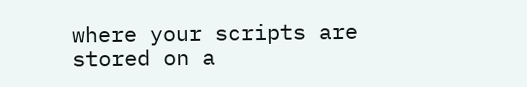where your scripts are stored on a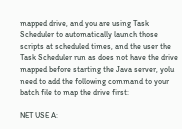mapped drive, and you are using Task Scheduler to automatically launch those scripts at scheduled times, and the user the Task Scheduler run as does not have the drive mapped before starting the Java server, yolu need to add the following command to your batch file to map the drive first:

NET USE A: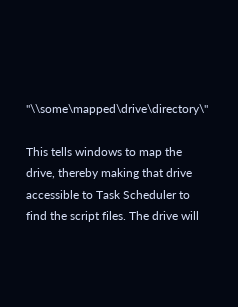"\\some\mapped\drive\directory\"

This tells windows to map the drive, thereby making that drive accessible to Task Scheduler to find the script files. The drive will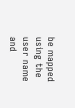be mapped using the user name and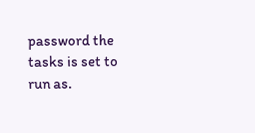password the tasks is set to run as.